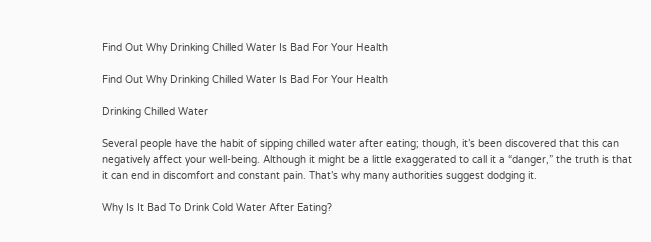Find Out Why Drinking Chilled Water Is Bad For Your Health

Find Out Why Drinking Chilled Water Is Bad For Your Health

Drinking Chilled Water

Several people have the habit of sipping chilled water after eating; though, it’s been discovered that this can negatively affect your well-being. Although it might be a little exaggerated to call it a “danger,” the truth is that it can end in discomfort and constant pain. That’s why many authorities suggest dodging it.

Why Is It Bad To Drink Cold Water After Eating?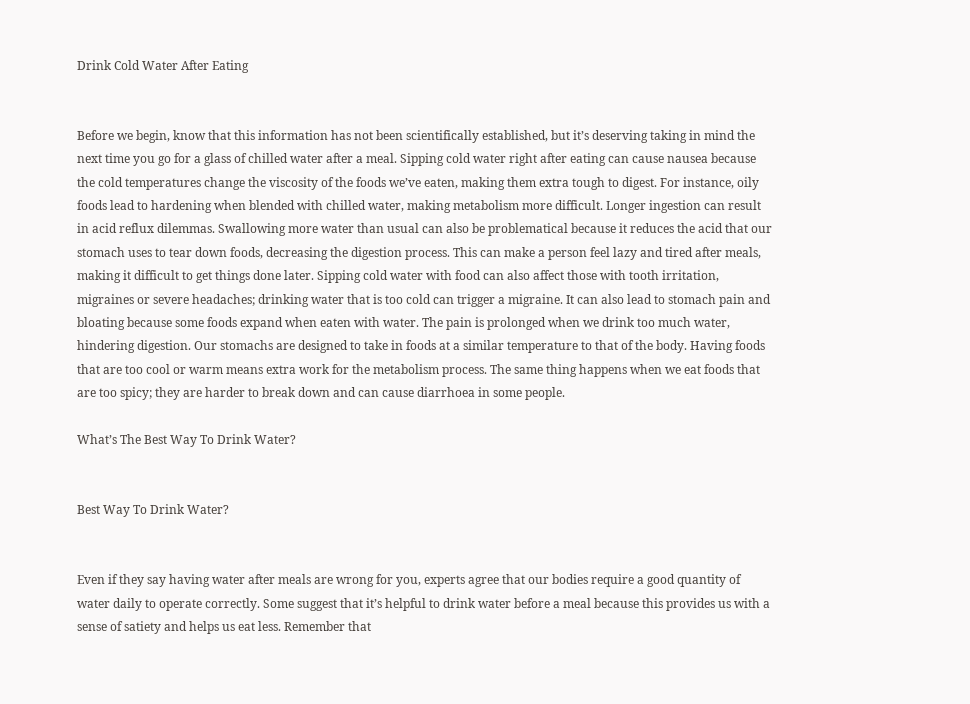Drink Cold Water After Eating


Before we begin, know that this information has not been scientifically established, but it’s deserving taking in mind the next time you go for a glass of chilled water after a meal. Sipping cold water right after eating can cause nausea because the cold temperatures change the viscosity of the foods we’ve eaten, making them extra tough to digest. For instance, oily foods lead to hardening when blended with chilled water, making metabolism more difficult. Longer ingestion can result in acid reflux dilemmas. Swallowing more water than usual can also be problematical because it reduces the acid that our stomach uses to tear down foods, decreasing the digestion process. This can make a person feel lazy and tired after meals, making it difficult to get things done later. Sipping cold water with food can also affect those with tooth irritation, migraines or severe headaches; drinking water that is too cold can trigger a migraine. It can also lead to stomach pain and bloating because some foods expand when eaten with water. The pain is prolonged when we drink too much water, hindering digestion. Our stomachs are designed to take in foods at a similar temperature to that of the body. Having foods that are too cool or warm means extra work for the metabolism process. The same thing happens when we eat foods that are too spicy; they are harder to break down and can cause diarrhoea in some people.

What’s The Best Way To Drink Water?


Best Way To Drink Water?


Even if they say having water after meals are wrong for you, experts agree that our bodies require a good quantity of water daily to operate correctly. Some suggest that it’s helpful to drink water before a meal because this provides us with a sense of satiety and helps us eat less. Remember that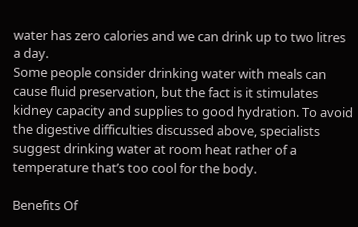water has zero calories and we can drink up to two litres a day.
Some people consider drinking water with meals can cause fluid preservation, but the fact is it stimulates kidney capacity and supplies to good hydration. To avoid the digestive difficulties discussed above, specialists suggest drinking water at room heat rather of a temperature that’s too cool for the body.

Benefits Of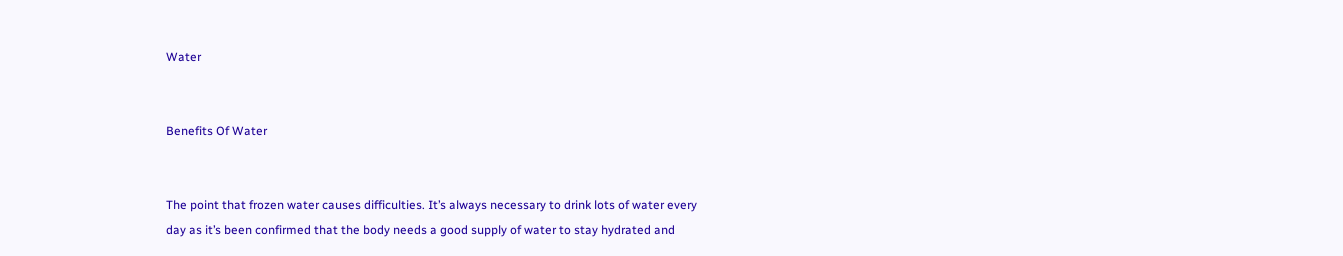Water


Benefits Of Water


The point that frozen water causes difficulties. It’s always necessary to drink lots of water every day as it’s been confirmed that the body needs a good supply of water to stay hydrated and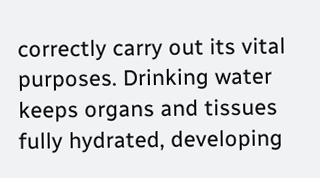correctly carry out its vital purposes. Drinking water keeps organs and tissues fully hydrated, developing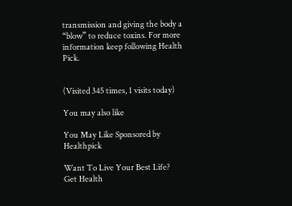transmission and giving the body a “blow” to reduce toxins. For more information keep following Health Pick.


(Visited 345 times, 1 visits today)

You may also like

You May Like Sponsored by Healthpick

Want To Live Your Best Life?
Get Health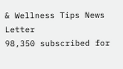& Wellness Tips News Letter
98,350 subscribed for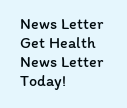News Letter
Get Health News Letter Today!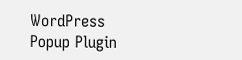WordPress Popup Plugin